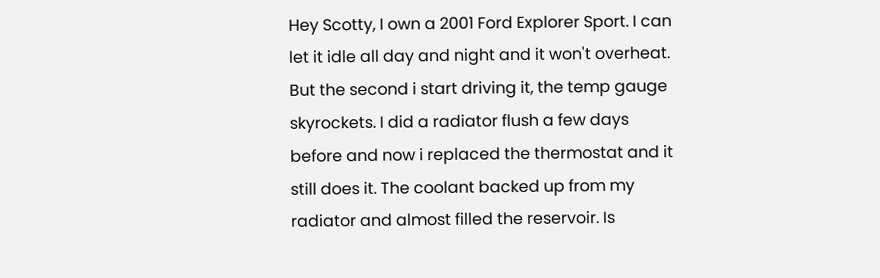Hey Scotty, I own a 2001 Ford Explorer Sport. I can let it idle all day and night and it won't overheat. But the second i start driving it, the temp gauge skyrockets. I did a radiator flush a few days before and now i replaced the thermostat and it still does it. The coolant backed up from my radiator and almost filled the reservoir. Is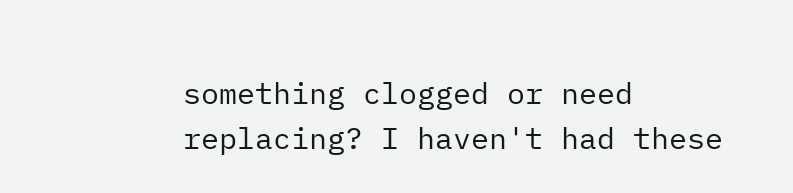something clogged or need replacing? I haven't had these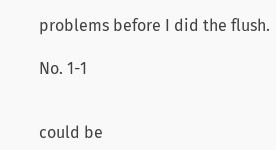problems before I did the flush.

No. 1-1


could be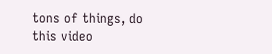tons of things, do this video